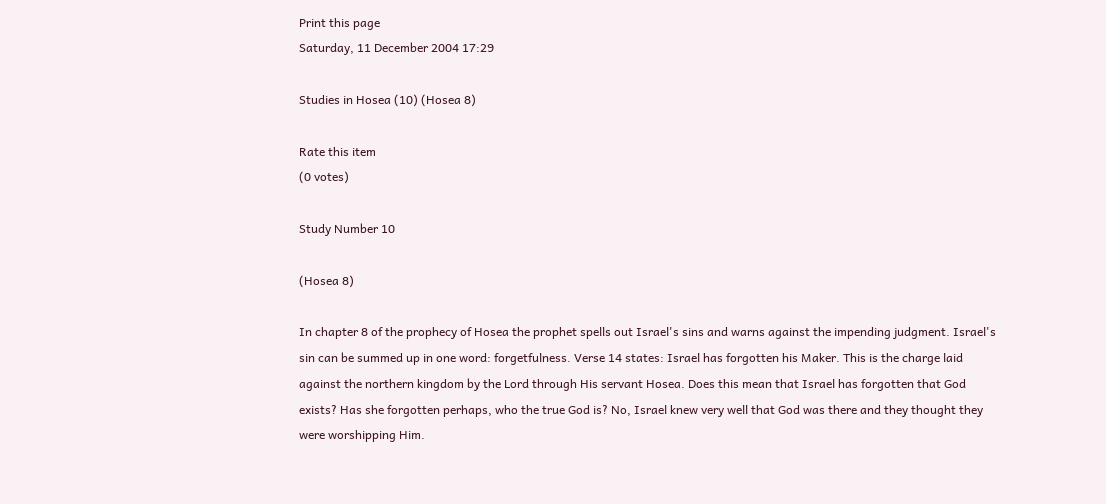Print this page
Saturday, 11 December 2004 17:29

Studies in Hosea (10) (Hosea 8)

Rate this item
(0 votes)

Study Number 10

(Hosea 8)

In chapter 8 of the prophecy of Hosea the prophet spells out Israel's sins and warns against the impending judgment. Israel's sin can be summed up in one word: forgetfulness. Verse 14 states: Israel has forgotten his Maker. This is the charge laid against the northern kingdom by the Lord through His servant Hosea. Does this mean that Israel has forgotten that God exists? Has she forgotten perhaps, who the true God is? No, Israel knew very well that God was there and they thought they were worshipping Him.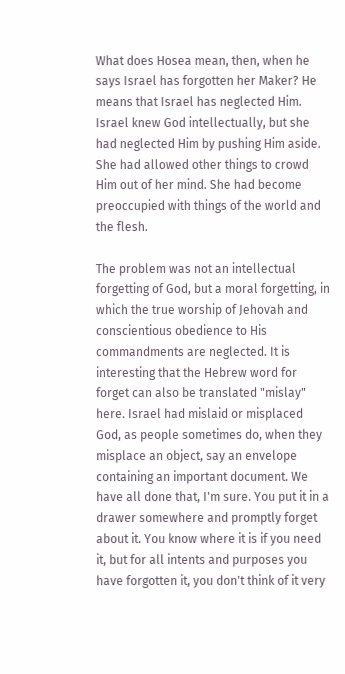What does Hosea mean, then, when he says Israel has forgotten her Maker? He means that Israel has neglected Him. Israel knew God intellectually, but she had neglected Him by pushing Him aside. She had allowed other things to crowd Him out of her mind. She had become preoccupied with things of the world and the flesh.

The problem was not an intellectual forgetting of God, but a moral forgetting, in which the true worship of Jehovah and conscientious obedience to His commandments are neglected. It is interesting that the Hebrew word for forget can also be translated "mislay" here. Israel had mislaid or misplaced God, as people sometimes do, when they misplace an object, say an envelope containing an important document. We have all done that, I'm sure. You put it in a drawer somewhere and promptly forget about it. You know where it is if you need it, but for all intents and purposes you have forgotten it, you don't think of it very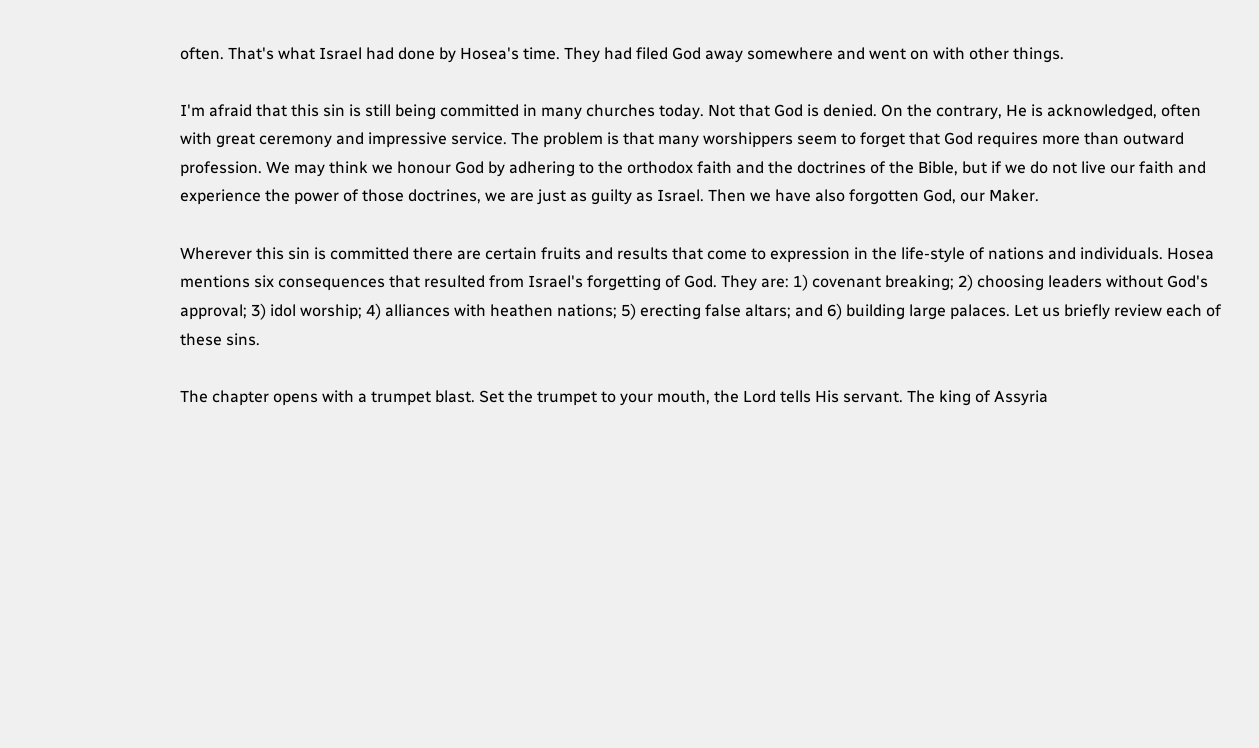often. That's what Israel had done by Hosea's time. They had filed God away somewhere and went on with other things.

I'm afraid that this sin is still being committed in many churches today. Not that God is denied. On the contrary, He is acknowledged, often with great ceremony and impressive service. The problem is that many worshippers seem to forget that God requires more than outward profession. We may think we honour God by adhering to the orthodox faith and the doctrines of the Bible, but if we do not live our faith and experience the power of those doctrines, we are just as guilty as Israel. Then we have also forgotten God, our Maker.

Wherever this sin is committed there are certain fruits and results that come to expression in the life-style of nations and individuals. Hosea mentions six consequences that resulted from Israel's forgetting of God. They are: 1) covenant breaking; 2) choosing leaders without God's approval; 3) idol worship; 4) alliances with heathen nations; 5) erecting false altars; and 6) building large palaces. Let us briefly review each of these sins.

The chapter opens with a trumpet blast. Set the trumpet to your mouth, the Lord tells His servant. The king of Assyria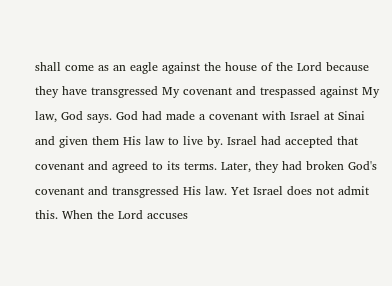shall come as an eagle against the house of the Lord because they have transgressed My covenant and trespassed against My law, God says. God had made a covenant with Israel at Sinai and given them His law to live by. Israel had accepted that covenant and agreed to its terms. Later, they had broken God's covenant and transgressed His law. Yet Israel does not admit this. When the Lord accuses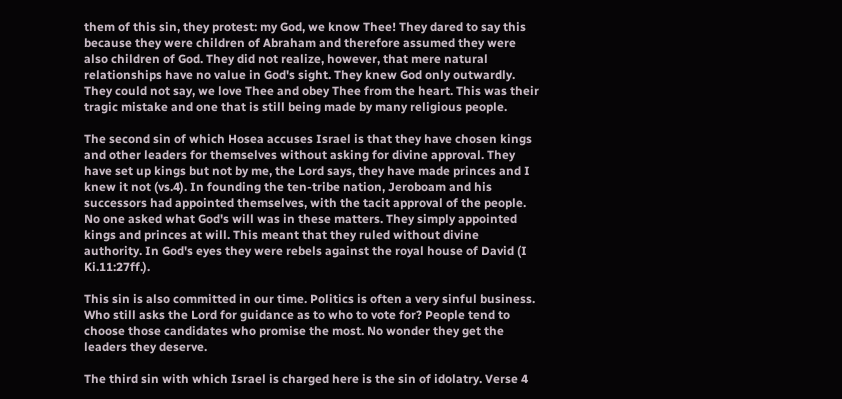them of this sin, they protest: my God, we know Thee! They dared to say this because they were children of Abraham and therefore assumed they were also children of God. They did not realize, however, that mere natural relationships have no value in God's sight. They knew God only outwardly. They could not say, we love Thee and obey Thee from the heart. This was their tragic mistake and one that is still being made by many religious people.

The second sin of which Hosea accuses Israel is that they have chosen kings and other leaders for themselves without asking for divine approval. They have set up kings but not by me, the Lord says, they have made princes and I knew it not (vs.4). In founding the ten-tribe nation, Jeroboam and his successors had appointed themselves, with the tacit approval of the people. No one asked what God's will was in these matters. They simply appointed kings and princes at will. This meant that they ruled without divine authority. In God's eyes they were rebels against the royal house of David (I Ki.11:27ff.).

This sin is also committed in our time. Politics is often a very sinful business. Who still asks the Lord for guidance as to who to vote for? People tend to choose those candidates who promise the most. No wonder they get the leaders they deserve.

The third sin with which Israel is charged here is the sin of idolatry. Verse 4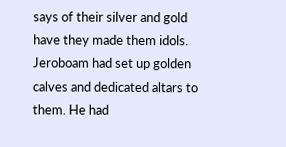says of their silver and gold have they made them idols. Jeroboam had set up golden calves and dedicated altars to them. He had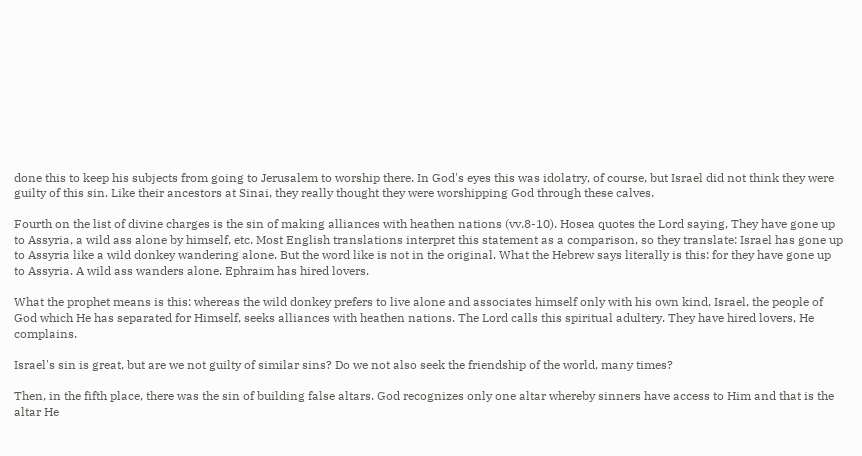done this to keep his subjects from going to Jerusalem to worship there. In God's eyes this was idolatry, of course, but Israel did not think they were guilty of this sin. Like their ancestors at Sinai, they really thought they were worshipping God through these calves.

Fourth on the list of divine charges is the sin of making alliances with heathen nations (vv.8-10). Hosea quotes the Lord saying, They have gone up to Assyria, a wild ass alone by himself, etc. Most English translations interpret this statement as a comparison, so they translate: Israel has gone up to Assyria like a wild donkey wandering alone. But the word like is not in the original. What the Hebrew says literally is this: for they have gone up to Assyria. A wild ass wanders alone. Ephraim has hired lovers.

What the prophet means is this: whereas the wild donkey prefers to live alone and associates himself only with his own kind, Israel, the people of God which He has separated for Himself, seeks alliances with heathen nations. The Lord calls this spiritual adultery. They have hired lovers, He complains.

Israel's sin is great, but are we not guilty of similar sins? Do we not also seek the friendship of the world, many times?

Then, in the fifth place, there was the sin of building false altars. God recognizes only one altar whereby sinners have access to Him and that is the altar He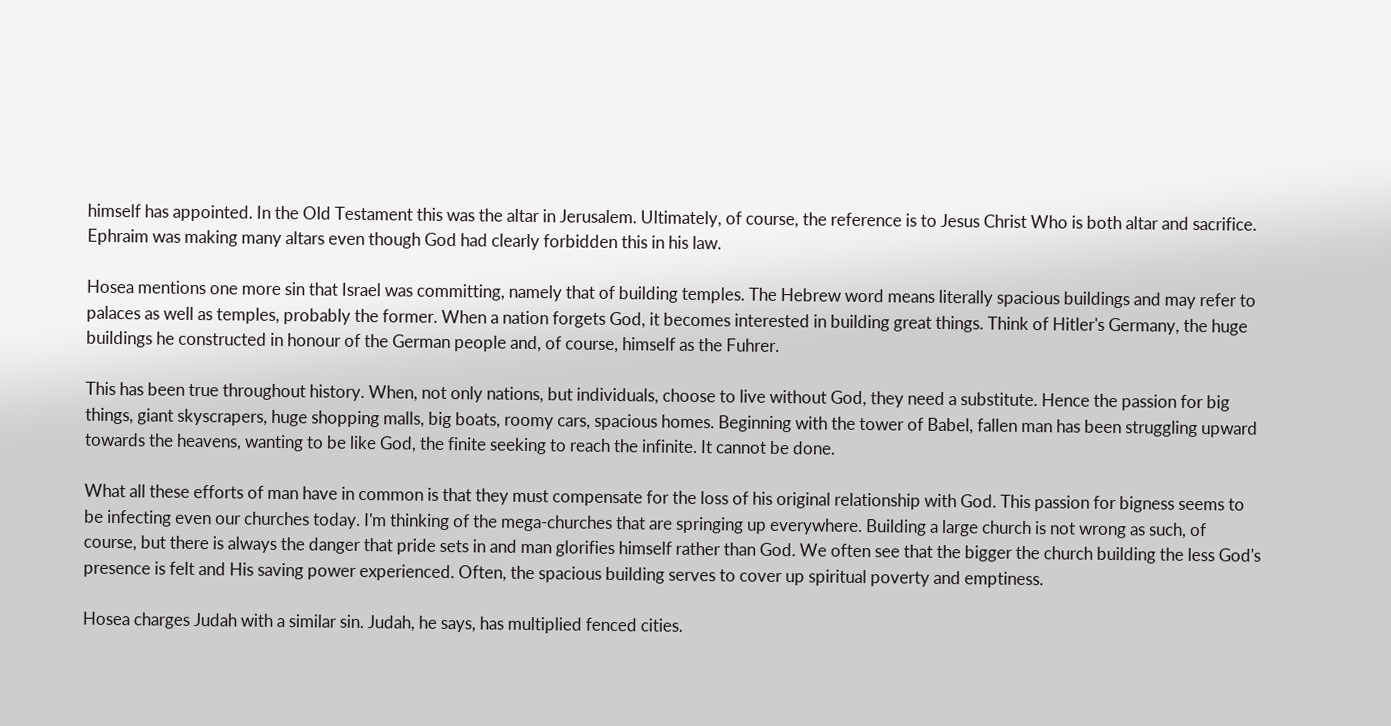himself has appointed. In the Old Testament this was the altar in Jerusalem. Ultimately, of course, the reference is to Jesus Christ Who is both altar and sacrifice. Ephraim was making many altars even though God had clearly forbidden this in his law.

Hosea mentions one more sin that Israel was committing, namely that of building temples. The Hebrew word means literally spacious buildings and may refer to palaces as well as temples, probably the former. When a nation forgets God, it becomes interested in building great things. Think of Hitler's Germany, the huge buildings he constructed in honour of the German people and, of course, himself as the Fuhrer.

This has been true throughout history. When, not only nations, but individuals, choose to live without God, they need a substitute. Hence the passion for big things, giant skyscrapers, huge shopping malls, big boats, roomy cars, spacious homes. Beginning with the tower of Babel, fallen man has been struggling upward towards the heavens, wanting to be like God, the finite seeking to reach the infinite. It cannot be done.

What all these efforts of man have in common is that they must compensate for the loss of his original relationship with God. This passion for bigness seems to be infecting even our churches today. I'm thinking of the mega-churches that are springing up everywhere. Building a large church is not wrong as such, of course, but there is always the danger that pride sets in and man glorifies himself rather than God. We often see that the bigger the church building the less God's presence is felt and His saving power experienced. Often, the spacious building serves to cover up spiritual poverty and emptiness.

Hosea charges Judah with a similar sin. Judah, he says, has multiplied fenced cities.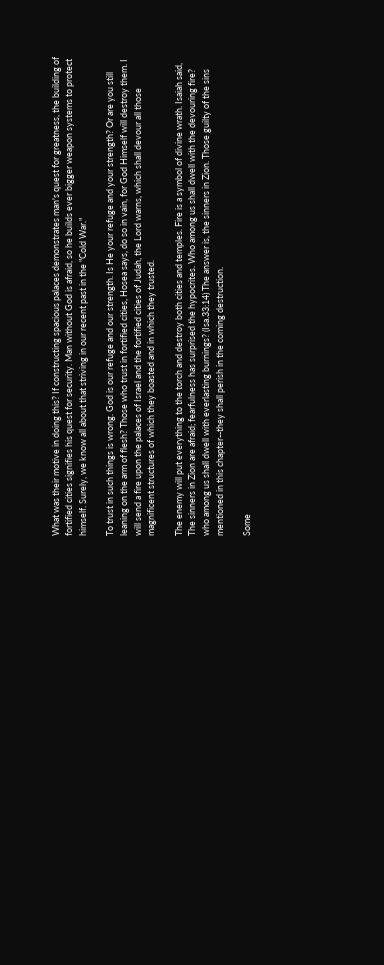What was their motive in doing this? If constructing spacious palaces demonstrates man's quest for greatness, the building of fortified cities signifies his quest for security. Man without God is afraid, so he builds ever bigger weapon systems to protect himself. Surely, we know all about that striving in our recent past in the "Cold War."

To trust in such things is wrong. God is our refuge and our strength. Is He your refuge and your strength? Or are you still leaning on the arm of flesh? Those who trust in fortified cities, Hosea says, do so in vain, for God Himself will destroy them. I will send a fire upon the palaces of Israel and the fortified cities of Judah, the Lord warns, which shall devour all those magnificent structures of which they boasted and in which they trusted.

The enemy will put everything to the torch and destroy both cities and temples. Fire is a symbol of divine wrath. Isaiah said, The sinners in Zion are afraid; fearfulness has surprised the hypocrites. Who among us shall dwell with the devouring fire? who among us shall dwell with everlasting burnings? (Isa.33:14) The answer is, the sinners in Zion. Those guilty of the sins mentioned in this chapter--they shall perish in the coming destruction.

Some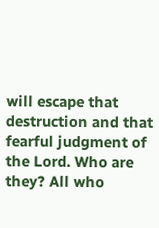will escape that destruction and that fearful judgment of the Lord. Who are they? All who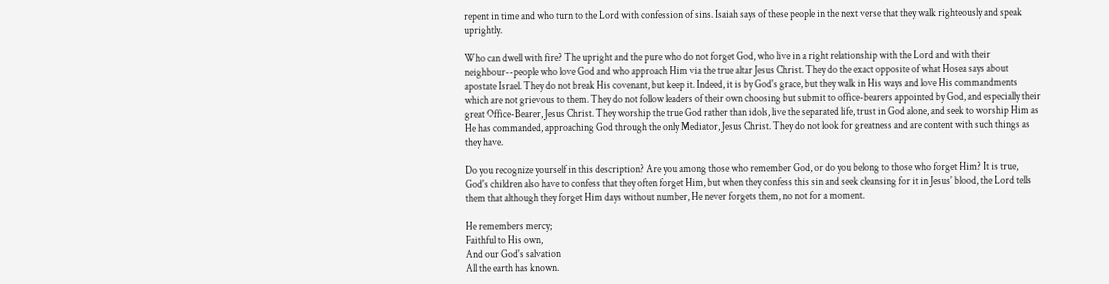repent in time and who turn to the Lord with confession of sins. Isaiah says of these people in the next verse that they walk righteously and speak uprightly.

Who can dwell with fire? The upright and the pure who do not forget God, who live in a right relationship with the Lord and with their neighbour--people who love God and who approach Him via the true altar Jesus Christ. They do the exact opposite of what Hosea says about apostate Israel. They do not break His covenant, but keep it. Indeed, it is by God's grace, but they walk in His ways and love His commandments which are not grievous to them. They do not follow leaders of their own choosing but submit to office-bearers appointed by God, and especially their great Office-Bearer, Jesus Christ. They worship the true God rather than idols, live the separated life, trust in God alone, and seek to worship Him as He has commanded, approaching God through the only Mediator, Jesus Christ. They do not look for greatness and are content with such things as they have.

Do you recognize yourself in this description? Are you among those who remember God, or do you belong to those who forget Him? It is true, God's children also have to confess that they often forget Him, but when they confess this sin and seek cleansing for it in Jesus' blood, the Lord tells them that although they forget Him days without number, He never forgets them, no not for a moment.

He remembers mercy;
Faithful to His own,
And our God's salvation
All the earth has known.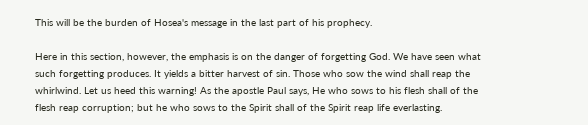This will be the burden of Hosea's message in the last part of his prophecy.

Here in this section, however, the emphasis is on the danger of forgetting God. We have seen what such forgetting produces. It yields a bitter harvest of sin. Those who sow the wind shall reap the whirlwind. Let us heed this warning! As the apostle Paul says, He who sows to his flesh shall of the flesh reap corruption; but he who sows to the Spirit shall of the Spirit reap life everlasting.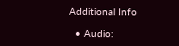Additional Info

  • Audio: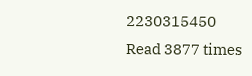2230315450
Read 3877 times